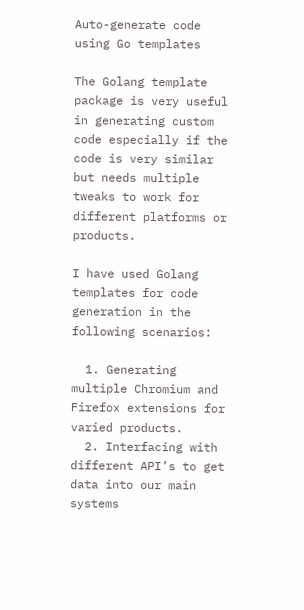Auto-generate code using Go templates

The Golang template package is very useful in generating custom code especially if the code is very similar but needs multiple tweaks to work for different platforms or products.

I have used Golang templates for code generation in the following scenarios:

  1. Generating multiple Chromium and Firefox extensions for varied products.
  2. Interfacing with different API’s to get data into our main systems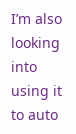I’m also looking into using it to auto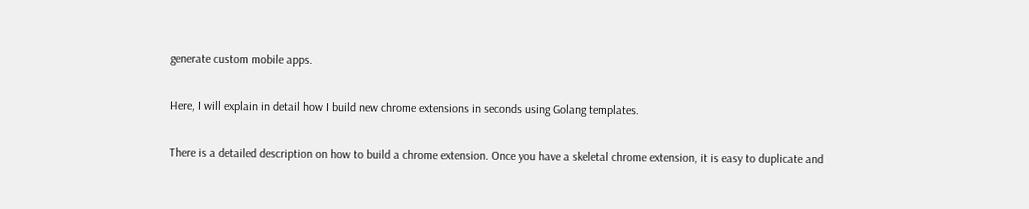generate custom mobile apps.

Here, I will explain in detail how I build new chrome extensions in seconds using Golang templates.

There is a detailed description on how to build a chrome extension. Once you have a skeletal chrome extension, it is easy to duplicate and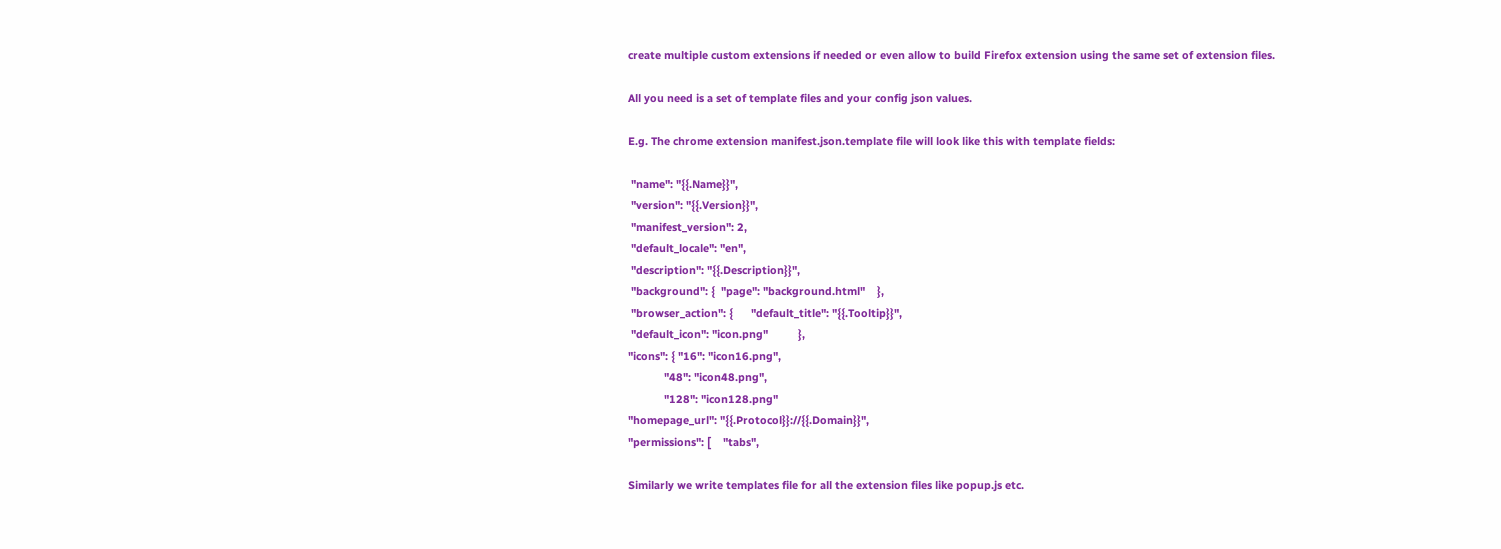create multiple custom extensions if needed or even allow to build Firefox extension using the same set of extension files.

All you need is a set of template files and your config json values.

E.g. The chrome extension manifest.json.template file will look like this with template fields:

 "name": "{{.Name}}",
 "version": "{{.Version}}",
 "manifest_version": 2,
 "default_locale": "en",
 "description": "{{.Description}}",
 "background": {  "page": "background.html"    },
 "browser_action": {      "default_title": "{{.Tooltip}}",
 "default_icon": "icon.png"          },
"icons": { "16": "icon16.png",
            "48": "icon48.png",
            "128": "icon128.png"
"homepage_url": "{{.Protocol}}://{{.Domain}}",
"permissions": [    "tabs",

Similarly we write templates file for all the extension files like popup.js etc.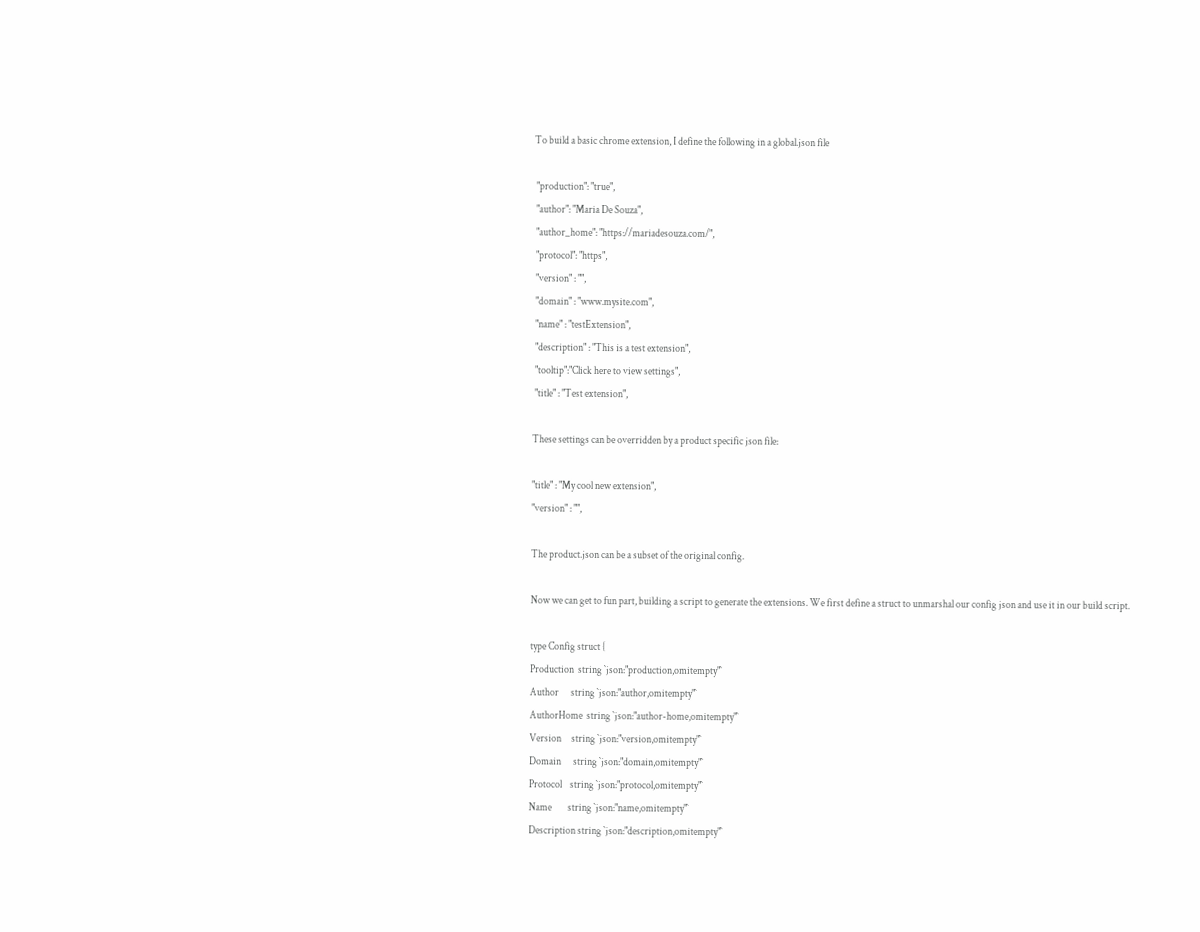To build a basic chrome extension, I define the following in a global.json file

 "production": "true",
 "author": "Maria De Souza",
 "author_home": "https://mariadesouza.com/",
 "protocol": "https",
 "version" : "",
 "domain" : "www.mysite.com",
 "name" : "testExtension",
 "description" : "This is a test extension",
 "tooltip":"Click here to view settings",
 "title" : "Test extension",

These settings can be overridden by a product specific json file:

"title" : "My cool new extension",
"version" : "",

The product.json can be a subset of the original config.

Now we can get to fun part, building a script to generate the extensions. We first define a struct to unmarshal our config json and use it in our build script.

type Config struct {
Production  string `json:"production,omitempty"`
Author      string `json:"author,omitempty"`
AuthorHome  string `json:"author-home,omitempty"`
Version     string `json:"version,omitempty"`
Domain      string `json:"domain,omitempty"`
Protocol    string `json:"protocol,omitempty"`
Name        string `json:"name,omitempty"`
Description string `json:"description,omitempty"`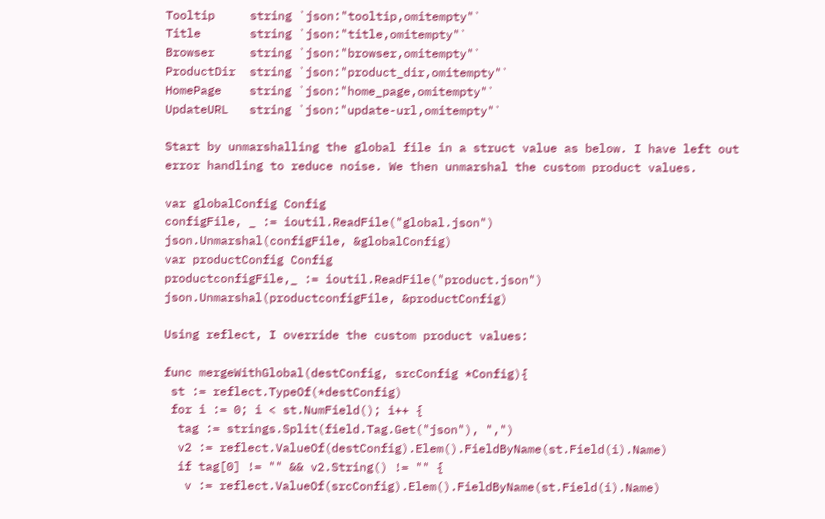Tooltip     string `json:"tooltip,omitempty"`
Title       string `json:"title,omitempty"`
Browser     string `json:"browser,omitempty"`
ProductDir  string `json:"product_dir,omitempty"`
HomePage    string `json:"home_page,omitempty"`
UpdateURL   string `json:"update-url,omitempty"`

Start by unmarshalling the global file in a struct value as below. I have left out error handling to reduce noise. We then unmarshal the custom product values.

var globalConfig Config
configFile, _ := ioutil.ReadFile("global.json")
json.Unmarshal(configFile, &globalConfig)
var productConfig Config
productconfigFile,_ := ioutil.ReadFile("product.json")
json.Unmarshal(productconfigFile, &productConfig)

Using reflect, I override the custom product values:

func mergeWithGlobal(destConfig, srcConfig *Config){
 st := reflect.TypeOf(*destConfig)
 for i := 0; i < st.NumField(); i++ {
  tag := strings.Split(field.Tag.Get("json"), ",")
  v2 := reflect.ValueOf(destConfig).Elem().FieldByName(st.Field(i).Name)
  if tag[0] != "" && v2.String() != "" {
   v := reflect.ValueOf(srcConfig).Elem().FieldByName(st.Field(i).Name)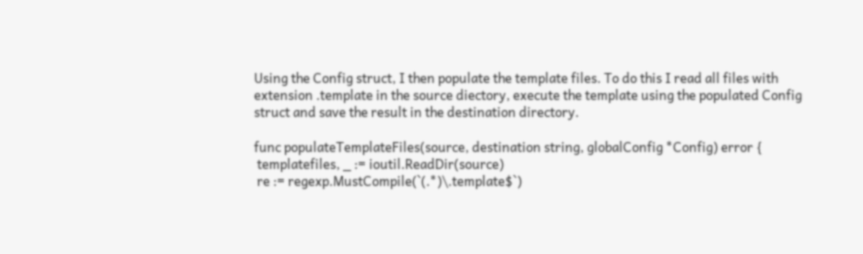Using the Config struct, I then populate the template files. To do this I read all files with extension .template in the source diectory, execute the template using the populated Config struct and save the result in the destination directory.

func populateTemplateFiles(source, destination string, globalConfig *Config) error {
 templatefiles, _ := ioutil.ReadDir(source)
 re := regexp.MustCompile(`(.*)\.template$`)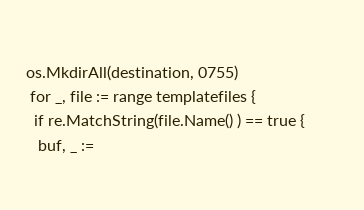os.MkdirAll(destination, 0755)
 for _, file := range templatefiles {
  if re.MatchString(file.Name() ) == true {
   buf, _ :=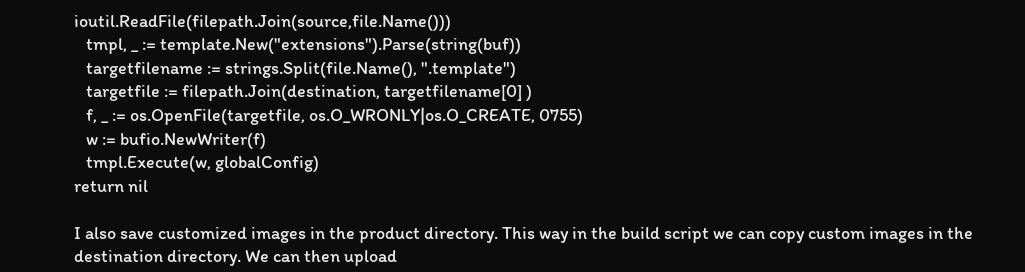ioutil.ReadFile(filepath.Join(source,file.Name()))
   tmpl, _ := template.New("extensions").Parse(string(buf))
   targetfilename := strings.Split(file.Name(), ".template")
   targetfile := filepath.Join(destination, targetfilename[0] )
   f, _ := os.OpenFile(targetfile, os.O_WRONLY|os.O_CREATE, 0755)
   w := bufio.NewWriter(f)
   tmpl.Execute(w, globalConfig)
return nil

I also save customized images in the product directory. This way in the build script we can copy custom images in the destination directory. We can then upload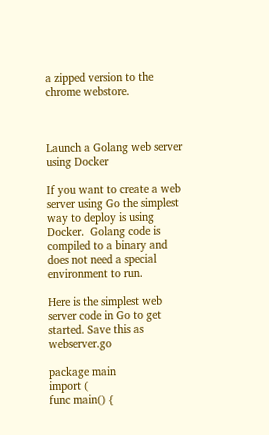a zipped version to the chrome webstore.



Launch a Golang web server using Docker

If you want to create a web server using Go the simplest way to deploy is using Docker.  Golang code is compiled to a binary and does not need a special environment to run.

Here is the simplest web server code in Go to get started. Save this as webserver.go

package main
import (
func main() {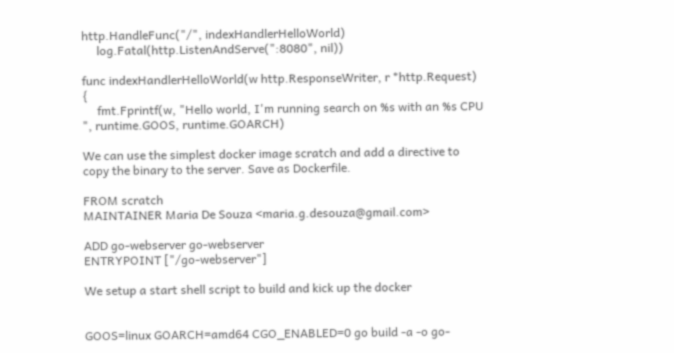http.HandleFunc("/", indexHandlerHelloWorld)
     log.Fatal(http.ListenAndServe(":8080", nil))

func indexHandlerHelloWorld(w http.ResponseWriter, r *http.Request) {
     fmt.Fprintf(w, "Hello world, I'm running search on %s with an %s CPU ", runtime.GOOS, runtime.GOARCH)

We can use the simplest docker image scratch and add a directive to copy the binary to the server. Save as Dockerfile.

FROM scratch
MAINTAINER Maria De Souza <maria.g.desouza@gmail.com>

ADD go-webserver go-webserver
ENTRYPOINT ["/go-webserver"]

We setup a start shell script to build and kick up the docker


GOOS=linux GOARCH=amd64 CGO_ENABLED=0 go build -a -o go-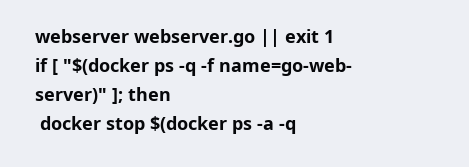webserver webserver.go || exit 1
if [ "$(docker ps -q -f name=go-web-server)" ]; then
 docker stop $(docker ps -a -q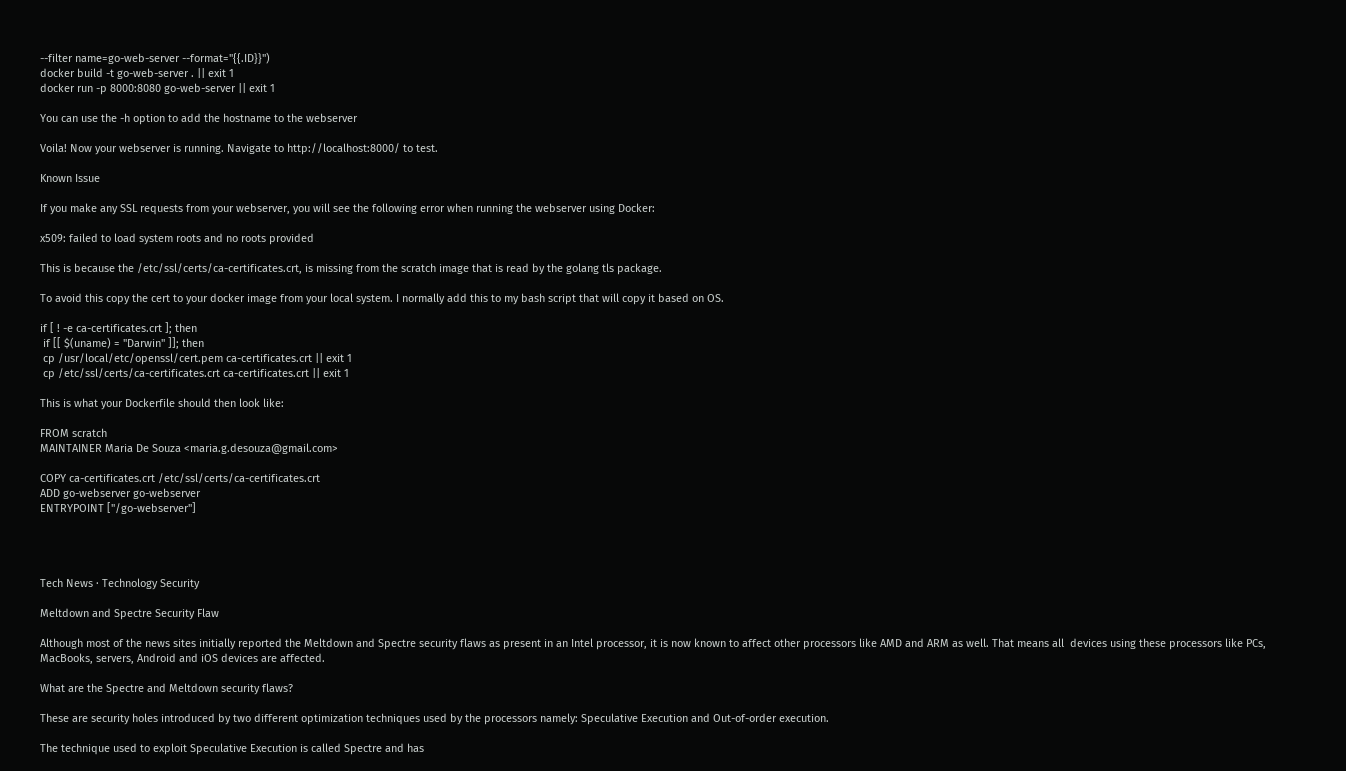--filter name=go-web-server --format="{{.ID}}")
docker build -t go-web-server . || exit 1
docker run -p 8000:8080 go-web-server || exit 1

You can use the -h option to add the hostname to the webserver

Voila! Now your webserver is running. Navigate to http://localhost:8000/ to test.

Known Issue

If you make any SSL requests from your webserver, you will see the following error when running the webserver using Docker:

x509: failed to load system roots and no roots provided

This is because the /etc/ssl/certs/ca-certificates.crt, is missing from the scratch image that is read by the golang tls package.

To avoid this copy the cert to your docker image from your local system. I normally add this to my bash script that will copy it based on OS.

if [ ! -e ca-certificates.crt ]; then
 if [[ $(uname) = "Darwin" ]]; then
 cp /usr/local/etc/openssl/cert.pem ca-certificates.crt || exit 1
 cp /etc/ssl/certs/ca-certificates.crt ca-certificates.crt || exit 1

This is what your Dockerfile should then look like:

FROM scratch
MAINTAINER Maria De Souza <maria.g.desouza@gmail.com>

COPY ca-certificates.crt /etc/ssl/certs/ca-certificates.crt
ADD go-webserver go-webserver
ENTRYPOINT ["/go-webserver"]




Tech News · Technology Security

Meltdown and Spectre Security Flaw

Although most of the news sites initially reported the Meltdown and Spectre security flaws as present in an Intel processor, it is now known to affect other processors like AMD and ARM as well. That means all  devices using these processors like PCs, MacBooks, servers, Android and iOS devices are affected.

What are the Spectre and Meltdown security flaws?

These are security holes introduced by two different optimization techniques used by the processors namely: Speculative Execution and Out-of-order execution.

The technique used to exploit Speculative Execution is called Spectre and has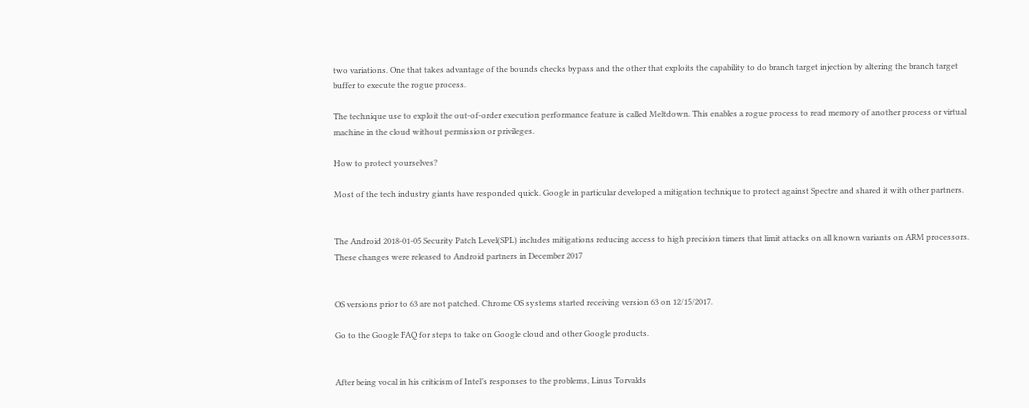two variations. One that takes advantage of the bounds checks bypass and the other that exploits the capability to do branch target injection by altering the branch target buffer to execute the rogue process.

The technique use to exploit the out-of-order execution performance feature is called Meltdown. This enables a rogue process to read memory of another process or virtual machine in the cloud without permission or privileges.

How to protect yourselves?

Most of the tech industry giants have responded quick. Google in particular developed a mitigation technique to protect against Spectre and shared it with other partners.


The Android 2018-01-05 Security Patch Level(SPL) includes mitigations reducing access to high precision timers that limit attacks on all known variants on ARM processors. These changes were released to Android partners in December 2017


OS versions prior to 63 are not patched. Chrome OS systems started receiving version 63 on 12/15/2017.

Go to the Google FAQ for steps to take on Google cloud and other Google products.


After being vocal in his criticism of Intel’s responses to the problems, Linus Torvalds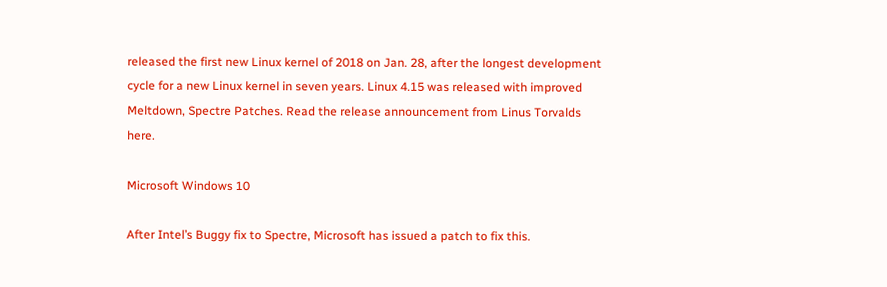released the first new Linux kernel of 2018 on Jan. 28, after the longest development cycle for a new Linux kernel in seven years. Linux 4.15 was released with improved Meltdown, Spectre Patches. Read the release announcement from Linus Torvalds here.

Microsoft Windows 10

After Intel’s Buggy fix to Spectre, Microsoft has issued a patch to fix this.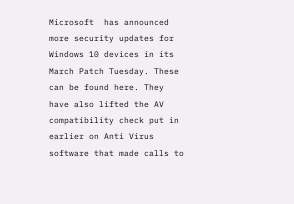Microsoft  has announced more security updates for Windows 10 devices in its March Patch Tuesday. These can be found here. They have also lifted the AV compatibility check put in earlier on Anti Virus software that made calls to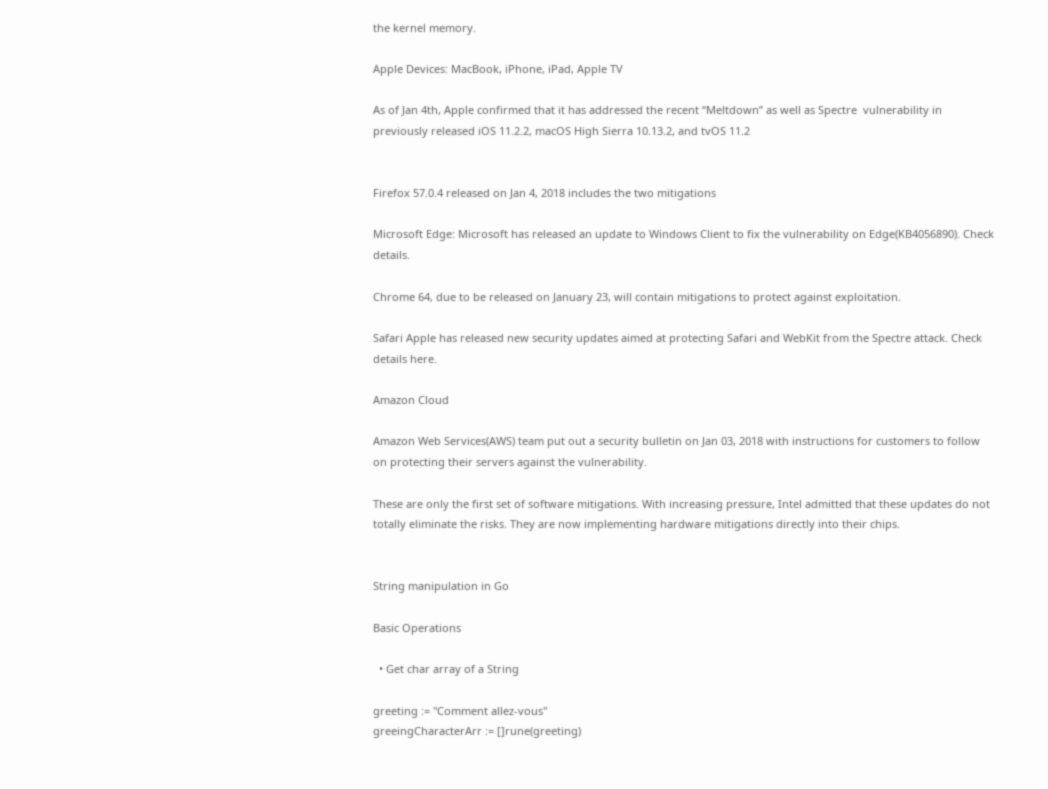the kernel memory.

Apple Devices: MacBook, iPhone, iPad, Apple TV

As of Jan 4th, Apple confirmed that it has addressed the recent “Meltdown” as well as Spectre  vulnerability in previously released iOS 11.2.2, macOS High Sierra 10.13.2, and tvOS 11.2


Firefox 57.0.4 released on Jan 4, 2018 includes the two mitigations

Microsoft Edge: Microsoft has released an update to Windows Client to fix the vulnerability on Edge(KB4056890). Check details.

Chrome 64, due to be released on January 23, will contain mitigations to protect against exploitation.

Safari Apple has released new security updates aimed at protecting Safari and WebKit from the Spectre attack. Check details here.

Amazon Cloud

Amazon Web Services(AWS) team put out a security bulletin on Jan 03, 2018 with instructions for customers to follow on protecting their servers against the vulnerability.

These are only the first set of software mitigations. With increasing pressure, Intel admitted that these updates do not totally eliminate the risks. They are now implementing hardware mitigations directly into their chips.


String manipulation in Go

Basic Operations

  • Get char array of a String

greeting := "Comment allez-vous"
greeingCharacterArr := []rune(greeting)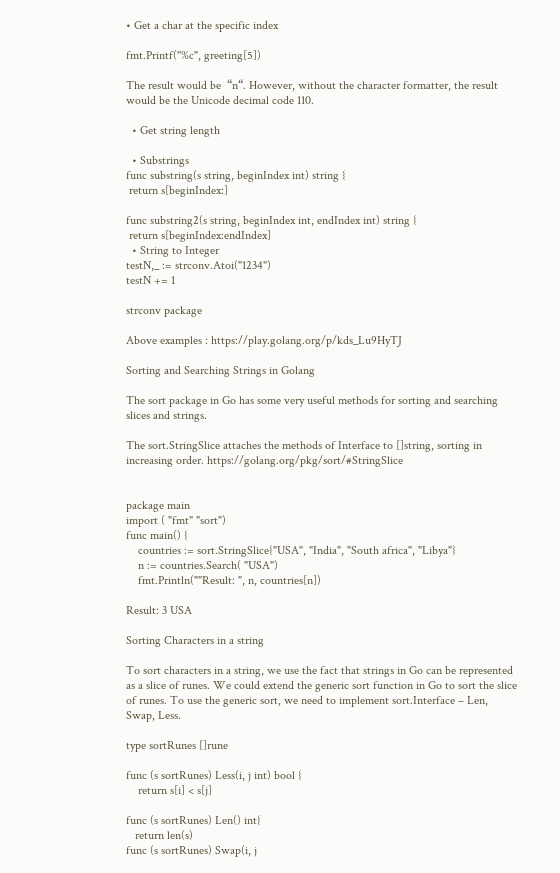• Get a char at the specific index

fmt.Printf("%c", greeting[5])

The result would be  “n“. However, without the character formatter, the result would be the Unicode decimal code 110.

  • Get string length

  • Substrings
func substring(s string, beginIndex int) string {
 return s[beginIndex:]

func substring2(s string, beginIndex int, endIndex int) string {
 return s[beginIndex:endIndex]
  • String to Integer
testN,_ := strconv.Atoi("1234")
testN += 1

strconv package

Above examples : https://play.golang.org/p/kds_Lu9HyTJ

Sorting and Searching Strings in Golang

The sort package in Go has some very useful methods for sorting and searching slices and strings.

The sort.StringSlice attaches the methods of Interface to []string, sorting in increasing order. https://golang.org/pkg/sort/#StringSlice


package main
import ( "fmt" "sort")
func main() {
    countries := sort.StringSlice{"USA", "India", "South africa", "Libya"}
    n := countries.Search( "USA")
    fmt.Println(""Result: ", n, countries[n])

Result: 3 USA

Sorting Characters in a string

To sort characters in a string, we use the fact that strings in Go can be represented as a slice of runes. We could extend the generic sort function in Go to sort the slice of runes. To use the generic sort, we need to implement sort.Interface – Len, Swap, Less.

type sortRunes []rune

func (s sortRunes) Less(i, j int) bool {
    return s[i] < s[j]

func (s sortRunes) Len() int{
   return len(s)
func (s sortRunes) Swap(i, j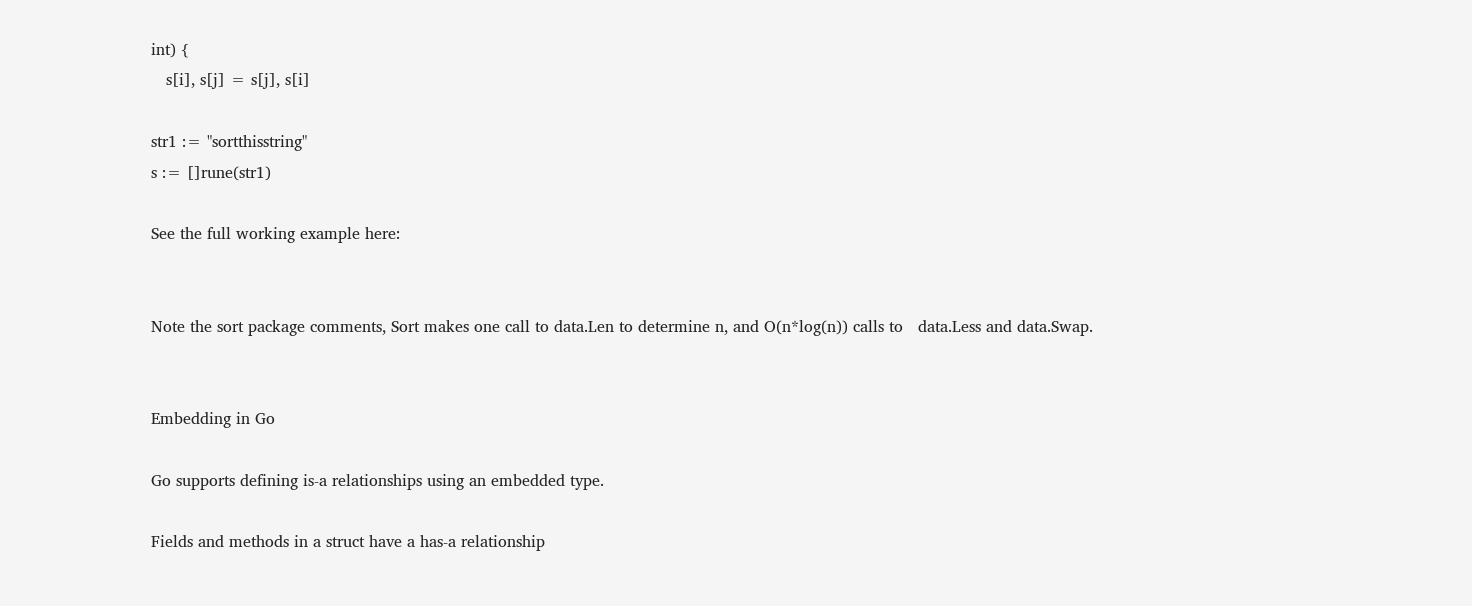int) {
   s[i], s[j] = s[j], s[i]

str1 := "sortthisstring"
s := []rune(str1)

See the full working example here:


Note the sort package comments, Sort makes one call to data.Len to determine n, and O(n*log(n)) calls to   data.Less and data.Swap.


Embedding in Go

Go supports defining is-a relationships using an embedded type.

Fields and methods in a struct have a has-a relationship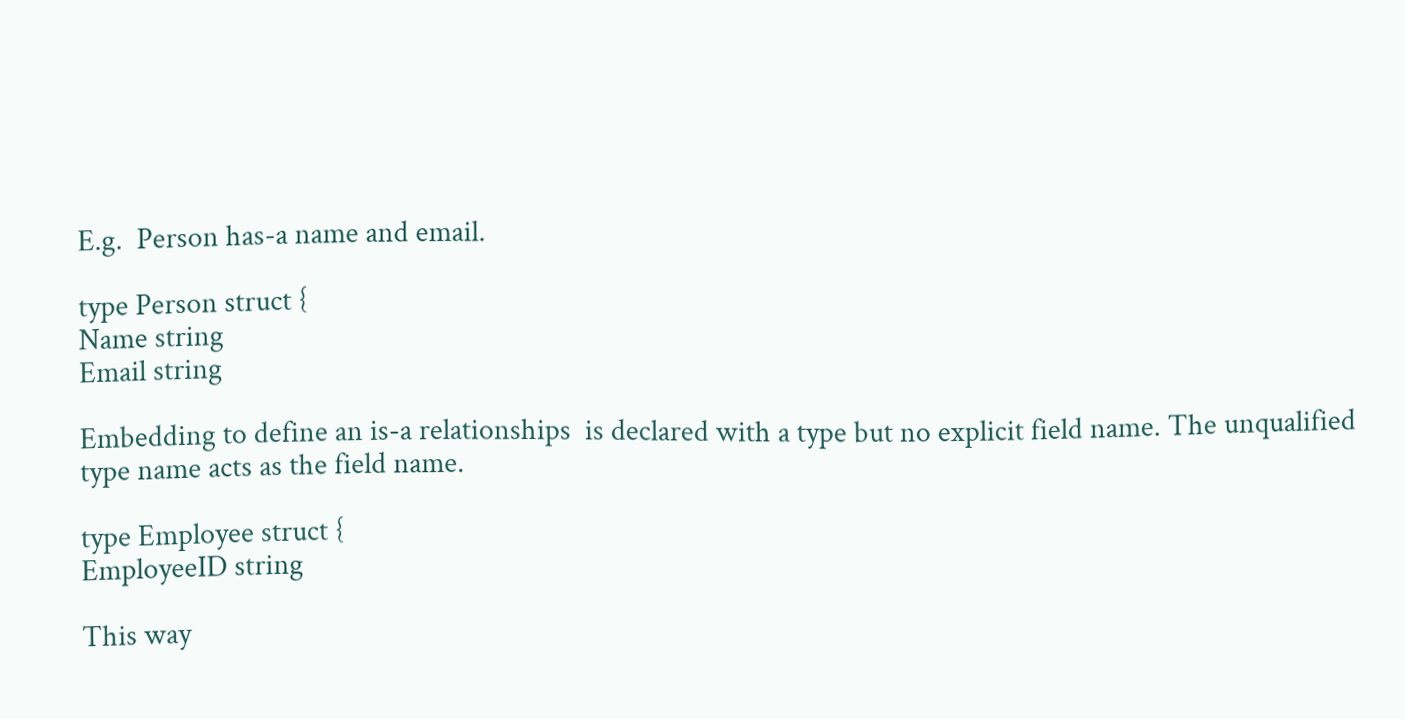E.g.  Person has-a name and email.

type Person struct {
Name string
Email string

Embedding to define an is-a relationships  is declared with a type but no explicit field name. The unqualified type name acts as the field name.

type Employee struct {
EmployeeID string

This way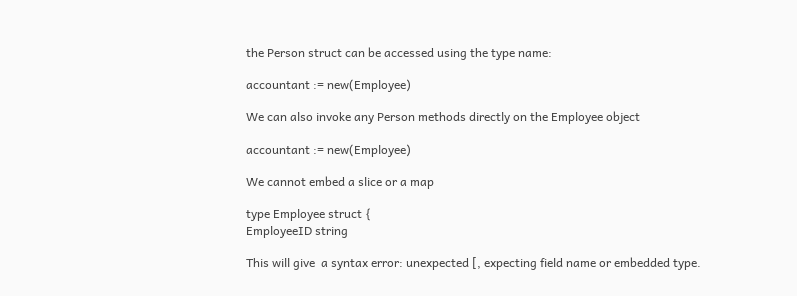the Person struct can be accessed using the type name:

accountant := new(Employee)

We can also invoke any Person methods directly on the Employee object

accountant := new(Employee)

We cannot embed a slice or a map

type Employee struct {
EmployeeID string

This will give  a syntax error: unexpected [, expecting field name or embedded type.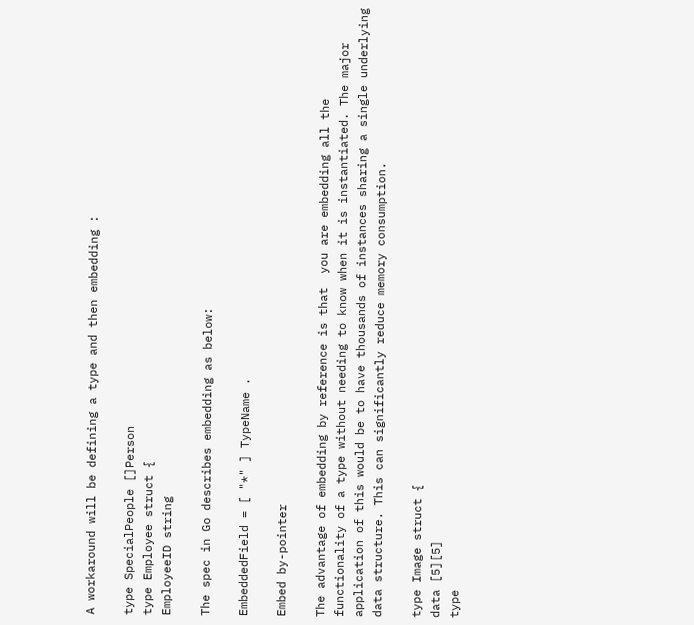A workaround will be defining a type and then embedding :

type SpecialPeople []Person
type Employee struct {
EmployeeID string

The spec in Go describes embedding as below:

EmbeddedField = [ "*" ] TypeName .

Embed by-pointer

The advantage of embedding by reference is that  you are embedding all the functionality of a type without needing to know when it is instantiated. The major application of this would be to have thousands of instances sharing a single underlying data structure. This can significantly reduce memory consumption.

type Image struct {
data [5][5]
type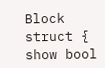Block struct {
show bool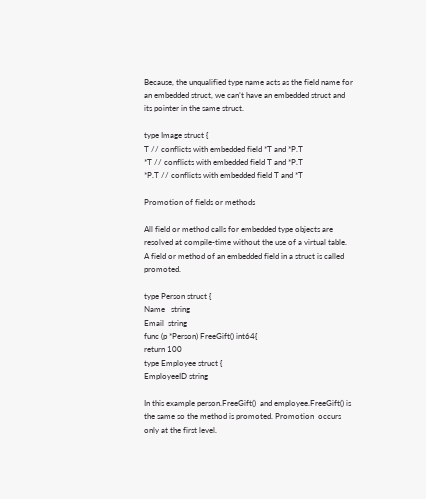Because, the unqualified type name acts as the field name for an embedded struct, we can’t have an embedded struct and its pointer in the same struct.

type Image struct {
T // conflicts with embedded field *T and *P.T
*T // conflicts with embedded field T and *P.T
*P.T // conflicts with embedded field T and *T

Promotion of fields or methods

All field or method calls for embedded type objects are resolved at compile-time without the use of a virtual table. A field or method of an embedded field in a struct is called promoted.

type Person struct {
Name   string
Email  string
func (p *Person) FreeGift() int64{
return 100
type Employee struct {
EmployeeID string

In this example person.FreeGift()  and employee.FreeGift() is the same so the method is promoted. Promotion  occurs only at the first level.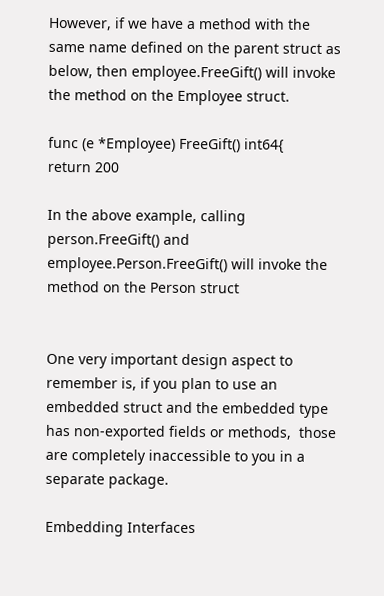However, if we have a method with the same name defined on the parent struct as below, then employee.FreeGift() will invoke the method on the Employee struct.

func (e *Employee) FreeGift() int64{
return 200

In the above example, calling person.FreeGift() and employee.Person.FreeGift() will invoke the method on the Person struct


One very important design aspect to remember is, if you plan to use an embedded struct and the embedded type has non-exported fields or methods,  those are completely inaccessible to you in a separate package.

Embedding Interfaces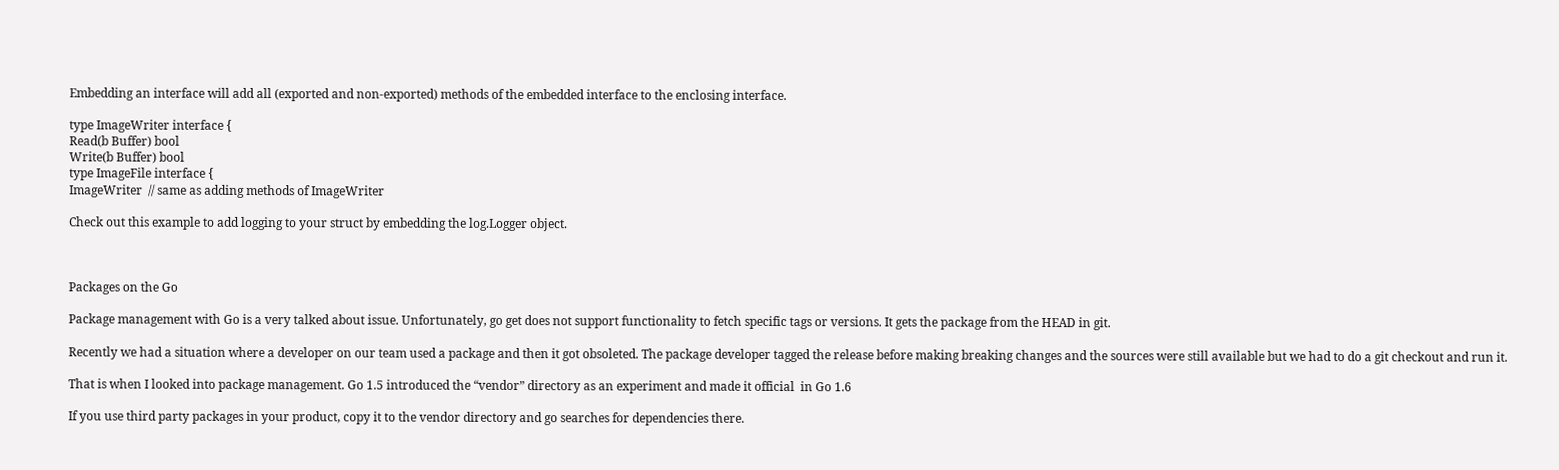Embedding an interface will add all (exported and non-exported) methods of the embedded interface to the enclosing interface.

type ImageWriter interface {
Read(b Buffer) bool
Write(b Buffer) bool
type ImageFile interface {
ImageWriter  // same as adding methods of ImageWriter

Check out this example to add logging to your struct by embedding the log.Logger object.



Packages on the Go

Package management with Go is a very talked about issue. Unfortunately, go get does not support functionality to fetch specific tags or versions. It gets the package from the HEAD in git.

Recently we had a situation where a developer on our team used a package and then it got obsoleted. The package developer tagged the release before making breaking changes and the sources were still available but we had to do a git checkout and run it.

That is when I looked into package management. Go 1.5 introduced the “vendor” directory as an experiment and made it official  in Go 1.6

If you use third party packages in your product, copy it to the vendor directory and go searches for dependencies there.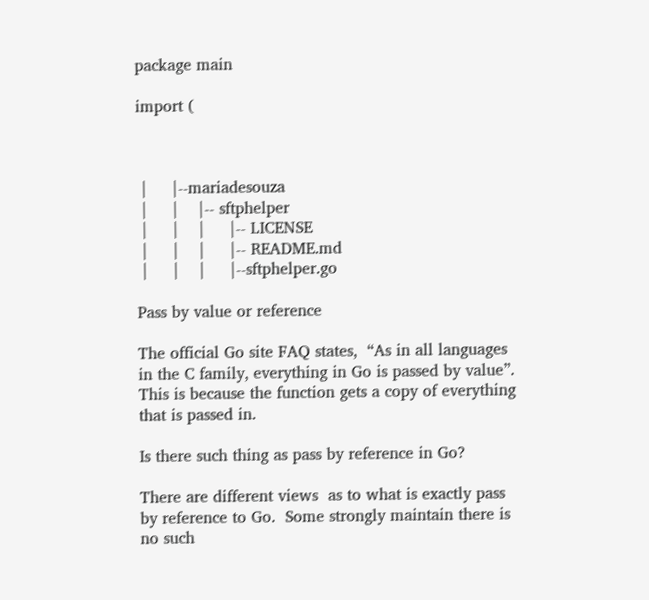package main

import (



 |     |--mariadesouza
 |     |    |-- sftphelper
 |     |    |     |-- LICENSE
 |     |    |     |-- README.md
 |     |    |     |--sftphelper.go

Pass by value or reference

The official Go site FAQ states,  “As in all languages in the C family, everything in Go is passed by value”. This is because the function gets a copy of everything that is passed in.

Is there such thing as pass by reference in Go?

There are different views  as to what is exactly pass by reference to Go.  Some strongly maintain there is no such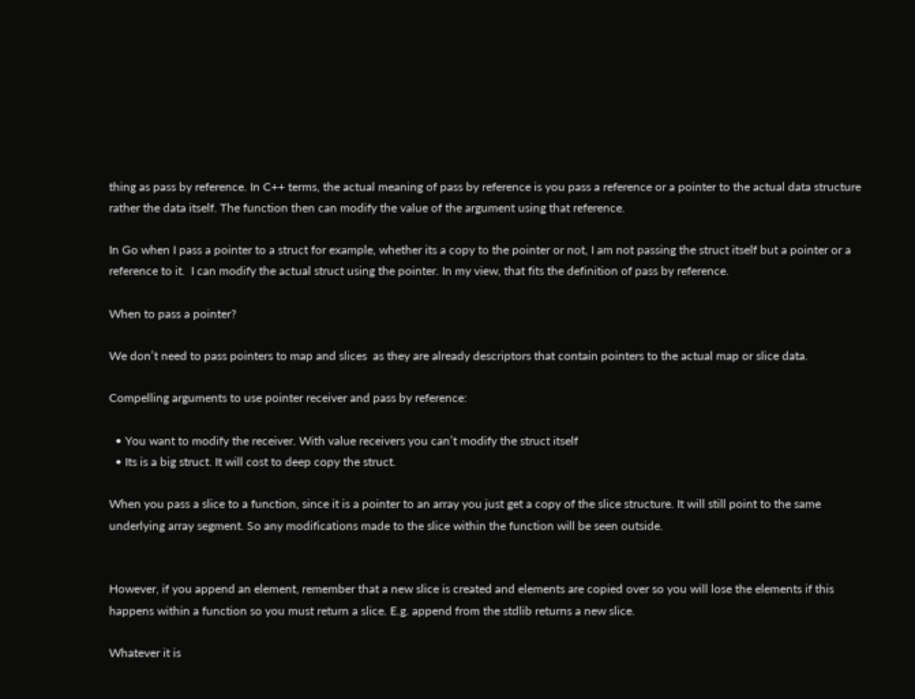thing as pass by reference. In C++ terms, the actual meaning of pass by reference is you pass a reference or a pointer to the actual data structure rather the data itself. The function then can modify the value of the argument using that reference.

In Go when I pass a pointer to a struct for example, whether its a copy to the pointer or not, I am not passing the struct itself but a pointer or a reference to it.  I can modify the actual struct using the pointer. In my view, that fits the definition of pass by reference.

When to pass a pointer?

We don’t need to pass pointers to map and slices  as they are already descriptors that contain pointers to the actual map or slice data.

Compelling arguments to use pointer receiver and pass by reference:

  • You want to modify the receiver. With value receivers you can’t modify the struct itself
  • Its is a big struct. It will cost to deep copy the struct.

When you pass a slice to a function, since it is a pointer to an array you just get a copy of the slice structure. It will still point to the same underlying array segment. So any modifications made to the slice within the function will be seen outside.


However, if you append an element, remember that a new slice is created and elements are copied over so you will lose the elements if this happens within a function so you must return a slice. E.g. append from the stdlib returns a new slice.

Whatever it is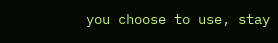you choose to use, stay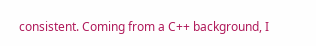consistent. Coming from a C++ background, I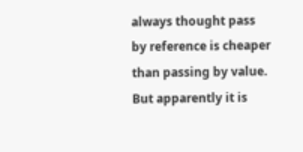always thought pass by reference is cheaper than passing by value. But apparently it is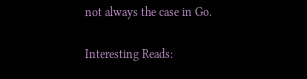not always the case in Go.

Interesting Reads: